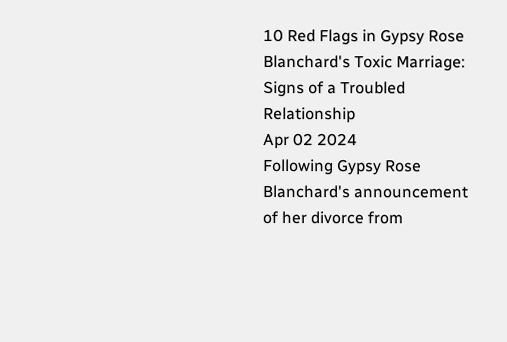10 Red Flags in Gypsy Rose Blanchard's Toxic Marriage: Signs of a Troubled Relationship
Apr 02 2024
Following Gypsy Rose Blanchard's announcement of her divorce from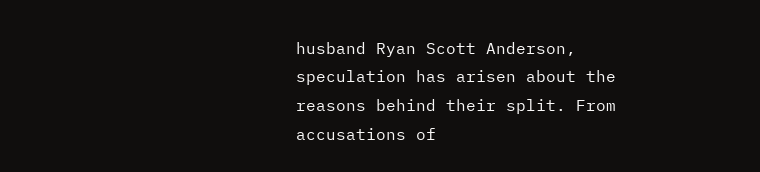husband Ryan Scott Anderson, speculation has arisen about the reasons behind their split. From accusations of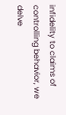infidelity to claims of controlling behavior, we delve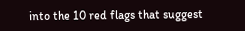into the 10 red flags that suggest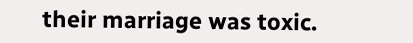their marriage was toxic.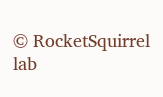© RocketSquirrel lab